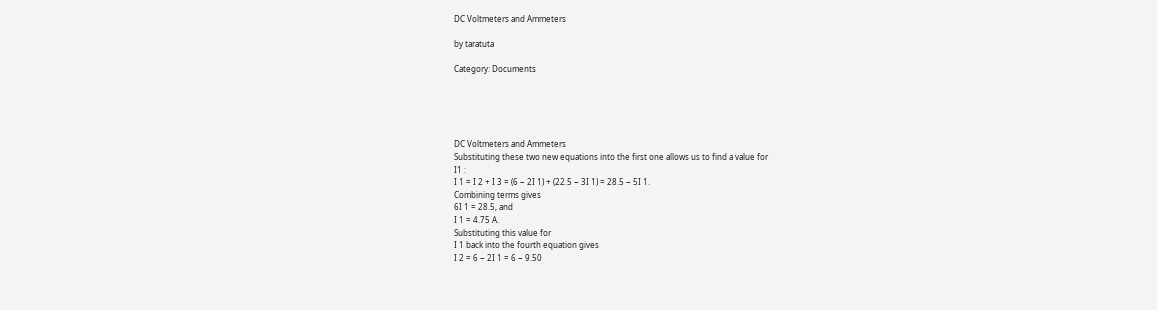DC Voltmeters and Ammeters

by taratuta

Category: Documents





DC Voltmeters and Ammeters
Substituting these two new equations into the first one allows us to find a value for
I1 :
I 1 = I 2 + I 3 = (6 − 2I 1) + (22.5 − 3I 1) = 28.5 − 5I 1.
Combining terms gives
6I 1 = 28.5, and
I 1 = 4.75 A.
Substituting this value for
I 1 back into the fourth equation gives
I 2 = 6 − 2I 1 = 6 − 9.50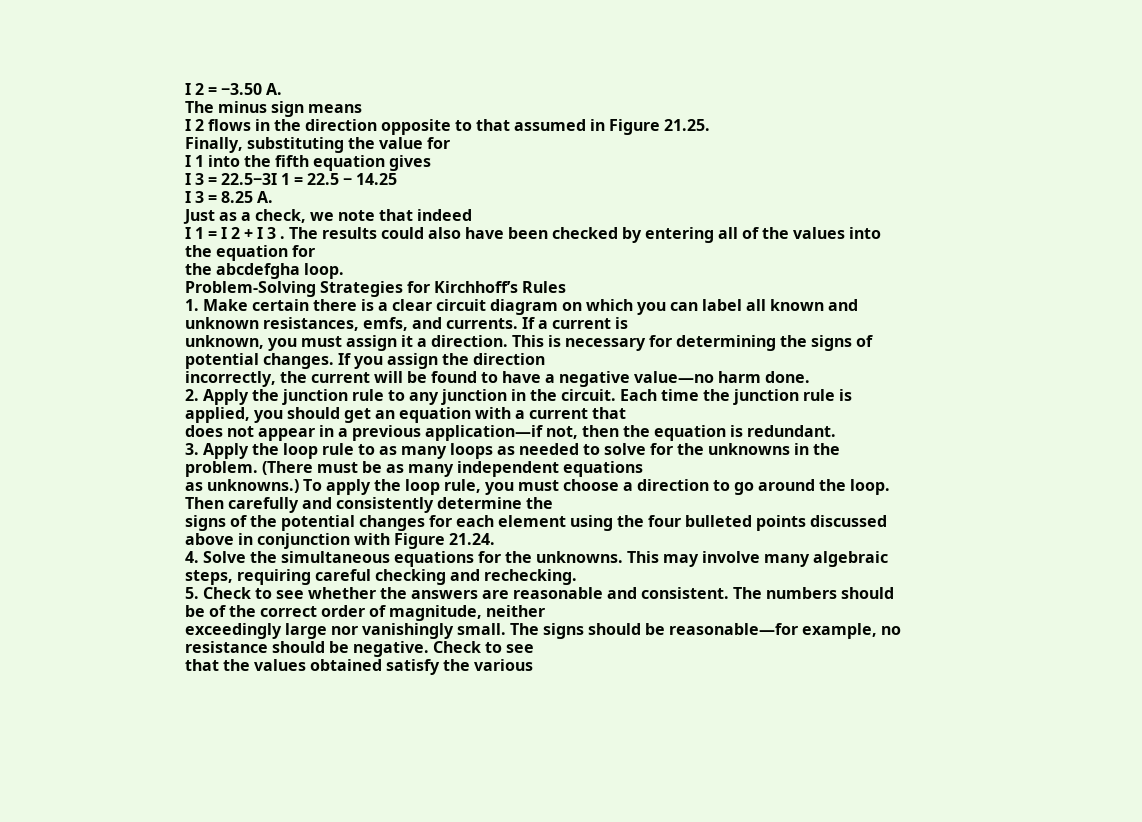I 2 = −3.50 A.
The minus sign means
I 2 flows in the direction opposite to that assumed in Figure 21.25.
Finally, substituting the value for
I 1 into the fifth equation gives
I 3 = 22.5−3I 1 = 22.5 − 14.25
I 3 = 8.25 A.
Just as a check, we note that indeed
I 1 = I 2 + I 3 . The results could also have been checked by entering all of the values into the equation for
the abcdefgha loop.
Problem-Solving Strategies for Kirchhoff’s Rules
1. Make certain there is a clear circuit diagram on which you can label all known and unknown resistances, emfs, and currents. If a current is
unknown, you must assign it a direction. This is necessary for determining the signs of potential changes. If you assign the direction
incorrectly, the current will be found to have a negative value—no harm done.
2. Apply the junction rule to any junction in the circuit. Each time the junction rule is applied, you should get an equation with a current that
does not appear in a previous application—if not, then the equation is redundant.
3. Apply the loop rule to as many loops as needed to solve for the unknowns in the problem. (There must be as many independent equations
as unknowns.) To apply the loop rule, you must choose a direction to go around the loop. Then carefully and consistently determine the
signs of the potential changes for each element using the four bulleted points discussed above in conjunction with Figure 21.24.
4. Solve the simultaneous equations for the unknowns. This may involve many algebraic steps, requiring careful checking and rechecking.
5. Check to see whether the answers are reasonable and consistent. The numbers should be of the correct order of magnitude, neither
exceedingly large nor vanishingly small. The signs should be reasonable—for example, no resistance should be negative. Check to see
that the values obtained satisfy the various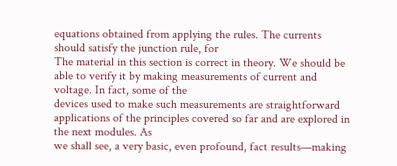equations obtained from applying the rules. The currents should satisfy the junction rule, for
The material in this section is correct in theory. We should be able to verify it by making measurements of current and voltage. In fact, some of the
devices used to make such measurements are straightforward applications of the principles covered so far and are explored in the next modules. As
we shall see, a very basic, even profound, fact results—making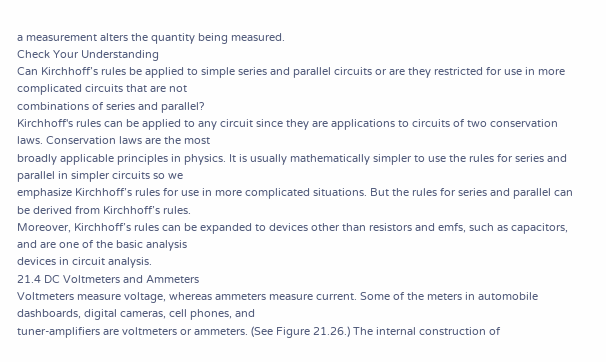a measurement alters the quantity being measured.
Check Your Understanding
Can Kirchhoff’s rules be applied to simple series and parallel circuits or are they restricted for use in more complicated circuits that are not
combinations of series and parallel?
Kirchhoff's rules can be applied to any circuit since they are applications to circuits of two conservation laws. Conservation laws are the most
broadly applicable principles in physics. It is usually mathematically simpler to use the rules for series and parallel in simpler circuits so we
emphasize Kirchhoff’s rules for use in more complicated situations. But the rules for series and parallel can be derived from Kirchhoff’s rules.
Moreover, Kirchhoff’s rules can be expanded to devices other than resistors and emfs, such as capacitors, and are one of the basic analysis
devices in circuit analysis.
21.4 DC Voltmeters and Ammeters
Voltmeters measure voltage, whereas ammeters measure current. Some of the meters in automobile dashboards, digital cameras, cell phones, and
tuner-amplifiers are voltmeters or ammeters. (See Figure 21.26.) The internal construction of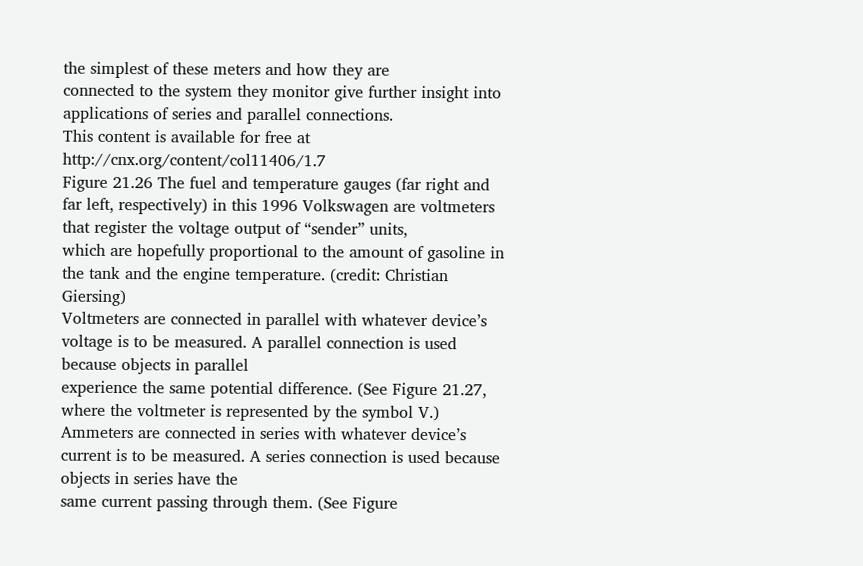the simplest of these meters and how they are
connected to the system they monitor give further insight into applications of series and parallel connections.
This content is available for free at http://cnx.org/content/col11406/1.7
Figure 21.26 The fuel and temperature gauges (far right and far left, respectively) in this 1996 Volkswagen are voltmeters that register the voltage output of “sender” units,
which are hopefully proportional to the amount of gasoline in the tank and the engine temperature. (credit: Christian Giersing)
Voltmeters are connected in parallel with whatever device’s voltage is to be measured. A parallel connection is used because objects in parallel
experience the same potential difference. (See Figure 21.27, where the voltmeter is represented by the symbol V.)
Ammeters are connected in series with whatever device’s current is to be measured. A series connection is used because objects in series have the
same current passing through them. (See Figure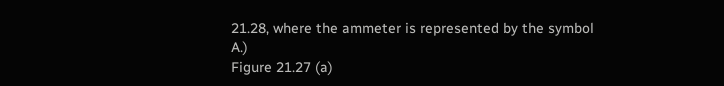21.28, where the ammeter is represented by the symbol A.)
Figure 21.27 (a)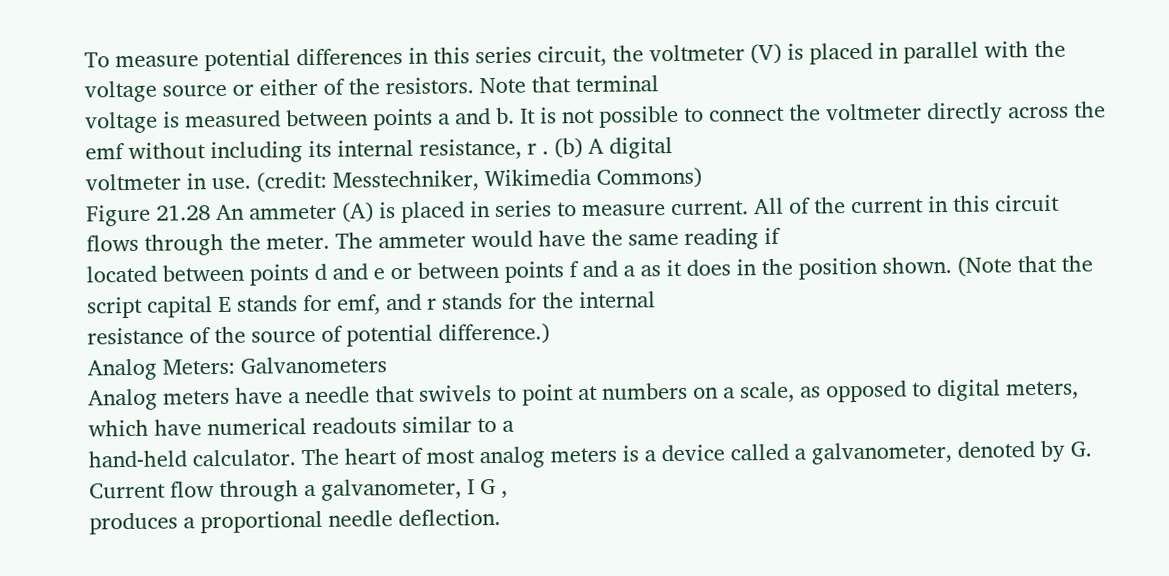To measure potential differences in this series circuit, the voltmeter (V) is placed in parallel with the voltage source or either of the resistors. Note that terminal
voltage is measured between points a and b. It is not possible to connect the voltmeter directly across the emf without including its internal resistance, r . (b) A digital
voltmeter in use. (credit: Messtechniker, Wikimedia Commons)
Figure 21.28 An ammeter (A) is placed in series to measure current. All of the current in this circuit flows through the meter. The ammeter would have the same reading if
located between points d and e or between points f and a as it does in the position shown. (Note that the script capital E stands for emf, and r stands for the internal
resistance of the source of potential difference.)
Analog Meters: Galvanometers
Analog meters have a needle that swivels to point at numbers on a scale, as opposed to digital meters, which have numerical readouts similar to a
hand-held calculator. The heart of most analog meters is a device called a galvanometer, denoted by G. Current flow through a galvanometer, I G ,
produces a proportional needle deflection.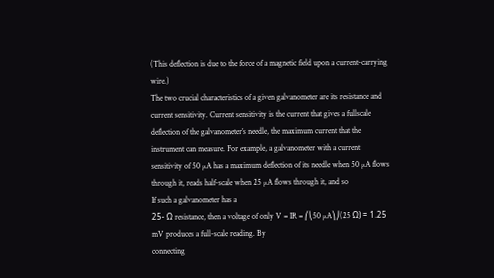(This deflection is due to the force of a magnetic field upon a current-carrying wire.)
The two crucial characteristics of a given galvanometer are its resistance and current sensitivity. Current sensitivity is the current that gives a fullscale deflection of the galvanometer’s needle, the maximum current that the instrument can measure. For example, a galvanometer with a current
sensitivity of 50 µA has a maximum deflection of its needle when 50 µA flows through it, reads half-scale when 25 µA flows through it, and so
If such a galvanometer has a
25- Ω resistance, then a voltage of only V = IR = ⎛⎝50 µA⎞⎠(25 Ω) = 1.25 mV produces a full-scale reading. By
connecting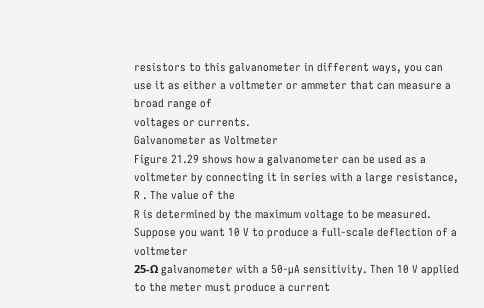resistors to this galvanometer in different ways, you can use it as either a voltmeter or ammeter that can measure a broad range of
voltages or currents.
Galvanometer as Voltmeter
Figure 21.29 shows how a galvanometer can be used as a voltmeter by connecting it in series with a large resistance,
R . The value of the
R is determined by the maximum voltage to be measured. Suppose you want 10 V to produce a full-scale deflection of a voltmeter
25-Ω galvanometer with a 50-µA sensitivity. Then 10 V applied to the meter must produce a current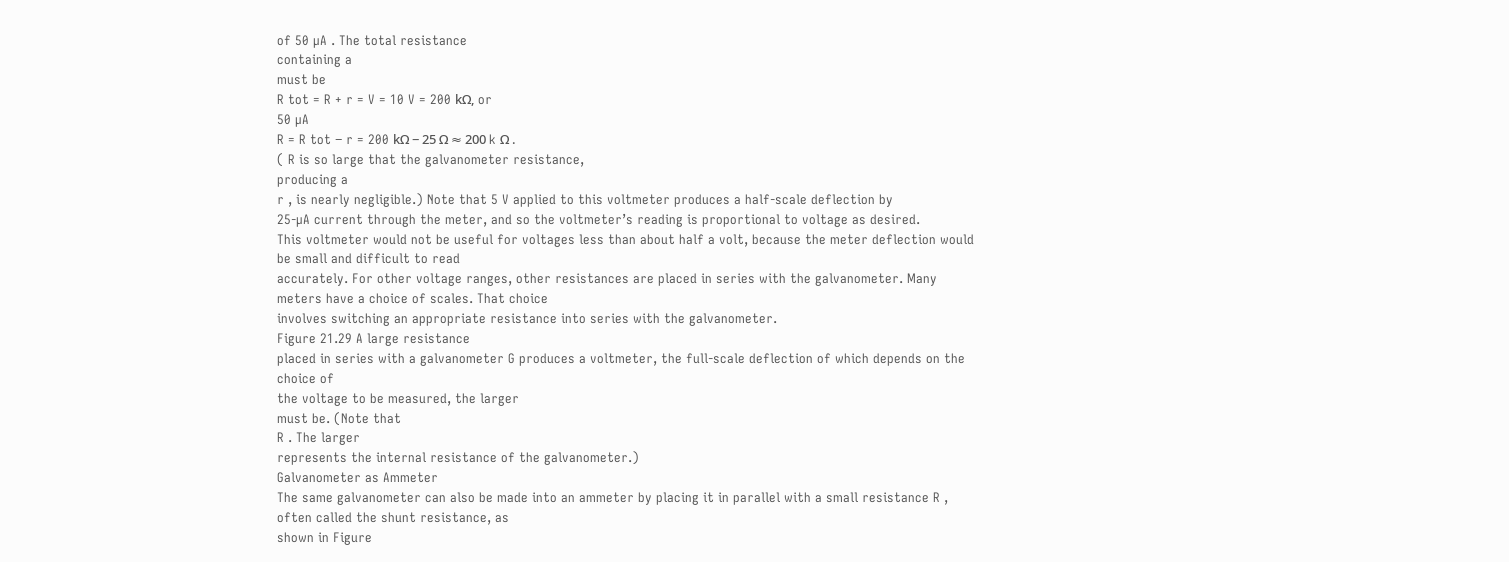of 50 µA . The total resistance
containing a
must be
R tot = R + r = V = 10 V = 200 kΩ, or
50 µA
R = R tot − r = 200 kΩ − 25 Ω ≈ 200 k Ω .
( R is so large that the galvanometer resistance,
producing a
r , is nearly negligible.) Note that 5 V applied to this voltmeter produces a half-scale deflection by
25-µA current through the meter, and so the voltmeter’s reading is proportional to voltage as desired.
This voltmeter would not be useful for voltages less than about half a volt, because the meter deflection would be small and difficult to read
accurately. For other voltage ranges, other resistances are placed in series with the galvanometer. Many meters have a choice of scales. That choice
involves switching an appropriate resistance into series with the galvanometer.
Figure 21.29 A large resistance
placed in series with a galvanometer G produces a voltmeter, the full-scale deflection of which depends on the choice of
the voltage to be measured, the larger
must be. (Note that
R . The larger
represents the internal resistance of the galvanometer.)
Galvanometer as Ammeter
The same galvanometer can also be made into an ammeter by placing it in parallel with a small resistance R , often called the shunt resistance, as
shown in Figure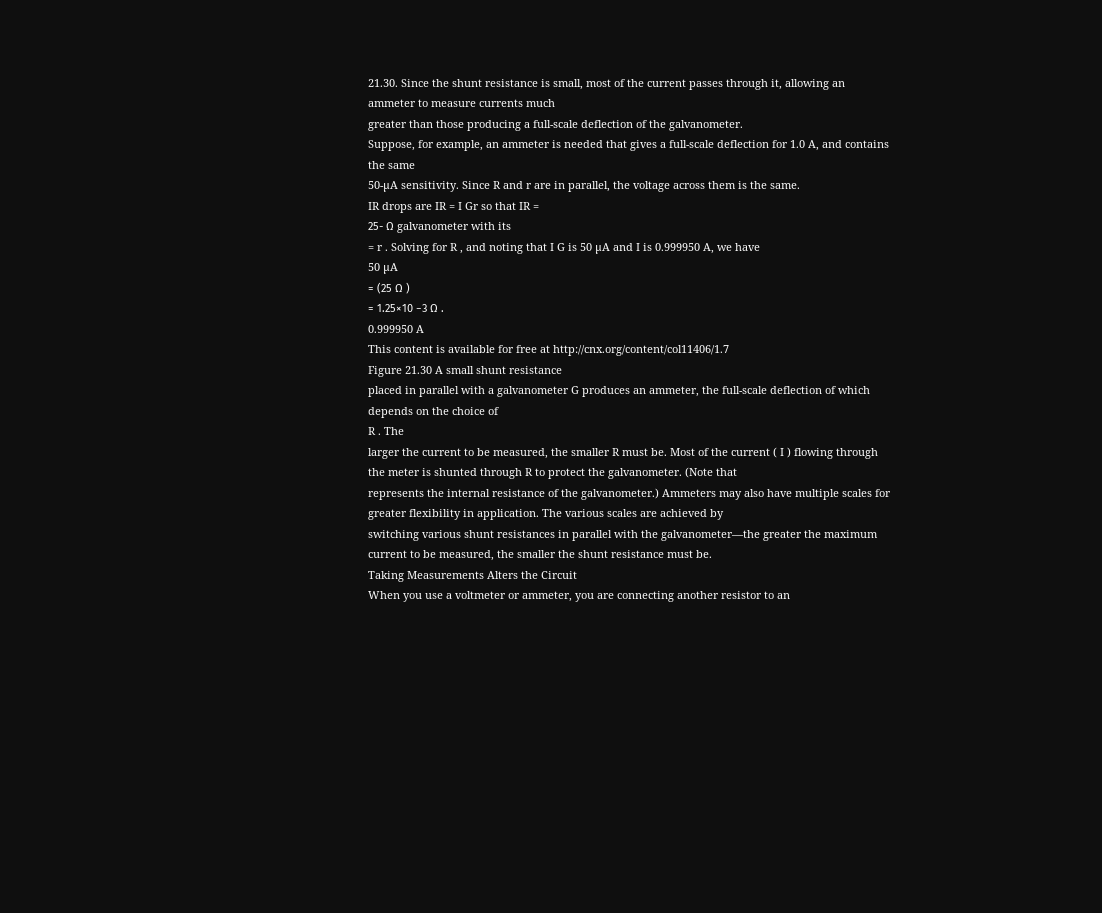21.30. Since the shunt resistance is small, most of the current passes through it, allowing an ammeter to measure currents much
greater than those producing a full-scale deflection of the galvanometer.
Suppose, for example, an ammeter is needed that gives a full-scale deflection for 1.0 A, and contains the same
50-µA sensitivity. Since R and r are in parallel, the voltage across them is the same.
IR drops are IR = I Gr so that IR =
25- Ω galvanometer with its
= r . Solving for R , and noting that I G is 50 µA and I is 0.999950 A, we have
50 µA
= (25 Ω )
= 1.25×10 −3 Ω .
0.999950 A
This content is available for free at http://cnx.org/content/col11406/1.7
Figure 21.30 A small shunt resistance
placed in parallel with a galvanometer G produces an ammeter, the full-scale deflection of which depends on the choice of
R . The
larger the current to be measured, the smaller R must be. Most of the current ( I ) flowing through the meter is shunted through R to protect the galvanometer. (Note that
represents the internal resistance of the galvanometer.) Ammeters may also have multiple scales for greater flexibility in application. The various scales are achieved by
switching various shunt resistances in parallel with the galvanometer—the greater the maximum current to be measured, the smaller the shunt resistance must be.
Taking Measurements Alters the Circuit
When you use a voltmeter or ammeter, you are connecting another resistor to an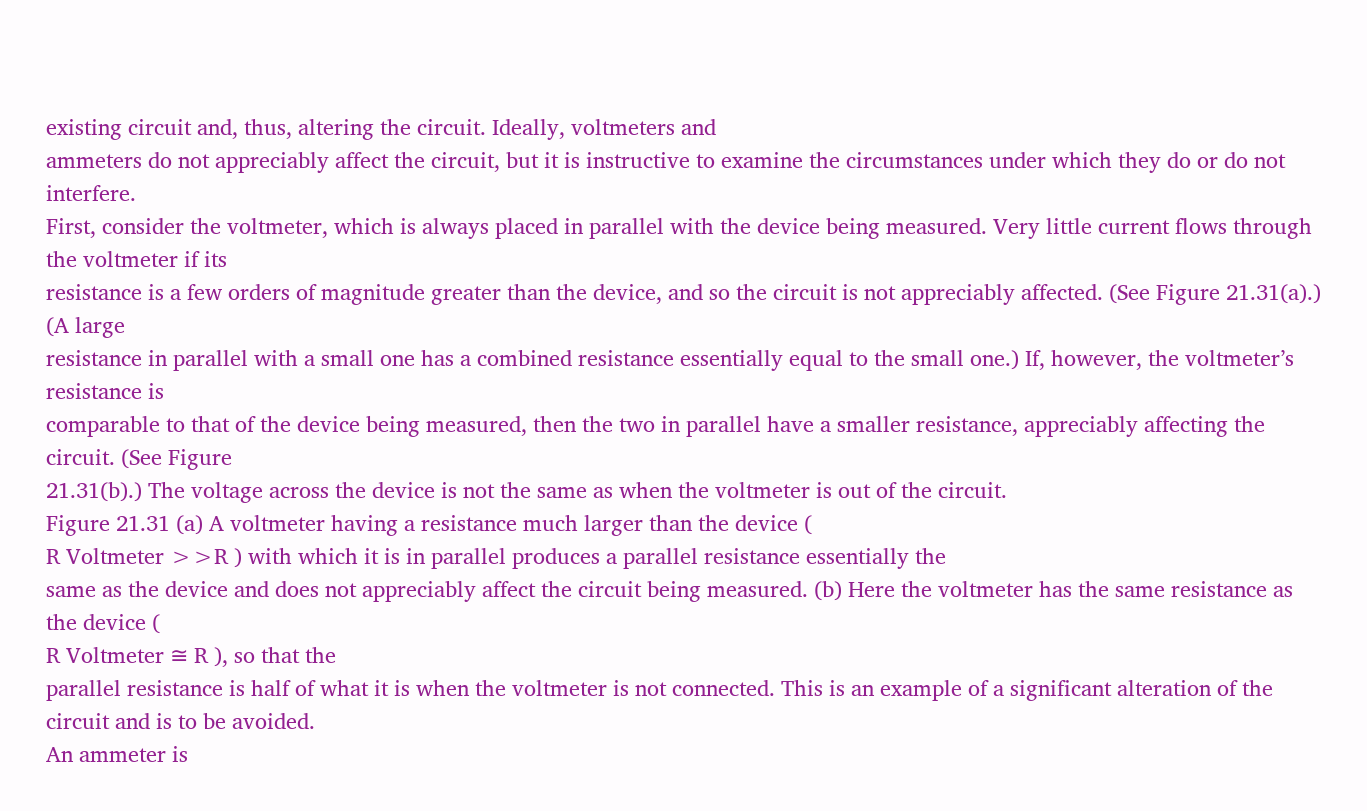existing circuit and, thus, altering the circuit. Ideally, voltmeters and
ammeters do not appreciably affect the circuit, but it is instructive to examine the circumstances under which they do or do not interfere.
First, consider the voltmeter, which is always placed in parallel with the device being measured. Very little current flows through the voltmeter if its
resistance is a few orders of magnitude greater than the device, and so the circuit is not appreciably affected. (See Figure 21.31(a).) (A large
resistance in parallel with a small one has a combined resistance essentially equal to the small one.) If, however, the voltmeter’s resistance is
comparable to that of the device being measured, then the two in parallel have a smaller resistance, appreciably affecting the circuit. (See Figure
21.31(b).) The voltage across the device is not the same as when the voltmeter is out of the circuit.
Figure 21.31 (a) A voltmeter having a resistance much larger than the device (
R Voltmeter >>R ) with which it is in parallel produces a parallel resistance essentially the
same as the device and does not appreciably affect the circuit being measured. (b) Here the voltmeter has the same resistance as the device (
R Voltmeter ≅ R ), so that the
parallel resistance is half of what it is when the voltmeter is not connected. This is an example of a significant alteration of the circuit and is to be avoided.
An ammeter is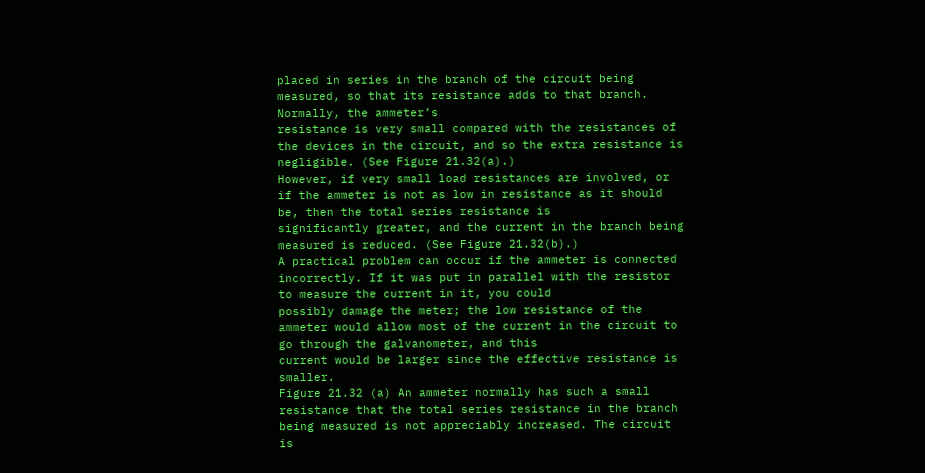placed in series in the branch of the circuit being measured, so that its resistance adds to that branch. Normally, the ammeter’s
resistance is very small compared with the resistances of the devices in the circuit, and so the extra resistance is negligible. (See Figure 21.32(a).)
However, if very small load resistances are involved, or if the ammeter is not as low in resistance as it should be, then the total series resistance is
significantly greater, and the current in the branch being measured is reduced. (See Figure 21.32(b).)
A practical problem can occur if the ammeter is connected incorrectly. If it was put in parallel with the resistor to measure the current in it, you could
possibly damage the meter; the low resistance of the ammeter would allow most of the current in the circuit to go through the galvanometer, and this
current would be larger since the effective resistance is smaller.
Figure 21.32 (a) An ammeter normally has such a small resistance that the total series resistance in the branch being measured is not appreciably increased. The circuit is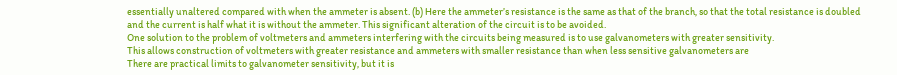essentially unaltered compared with when the ammeter is absent. (b) Here the ammeter’s resistance is the same as that of the branch, so that the total resistance is doubled
and the current is half what it is without the ammeter. This significant alteration of the circuit is to be avoided.
One solution to the problem of voltmeters and ammeters interfering with the circuits being measured is to use galvanometers with greater sensitivity.
This allows construction of voltmeters with greater resistance and ammeters with smaller resistance than when less sensitive galvanometers are
There are practical limits to galvanometer sensitivity, but it is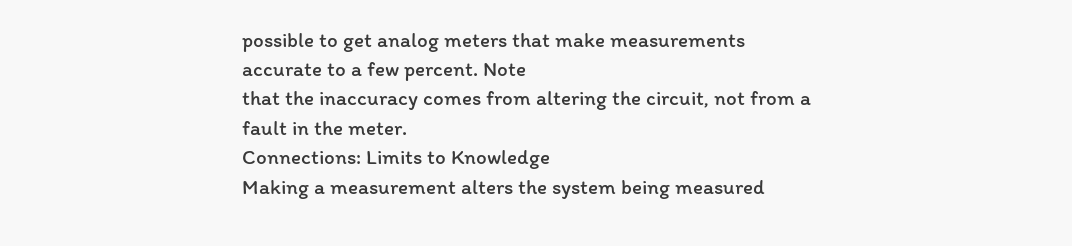possible to get analog meters that make measurements accurate to a few percent. Note
that the inaccuracy comes from altering the circuit, not from a fault in the meter.
Connections: Limits to Knowledge
Making a measurement alters the system being measured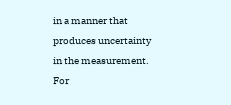in a manner that produces uncertainty in the measurement. For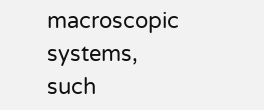macroscopic systems,
such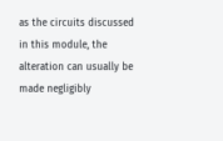as the circuits discussed in this module, the alteration can usually be made negligibly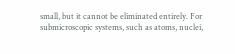small, but it cannot be eliminated entirely. For
submicroscopic systems, such as atoms, nuclei,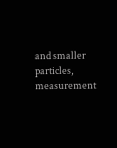and smaller particles, measurement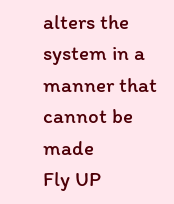alters the system in a manner that cannot be made
Fly UP